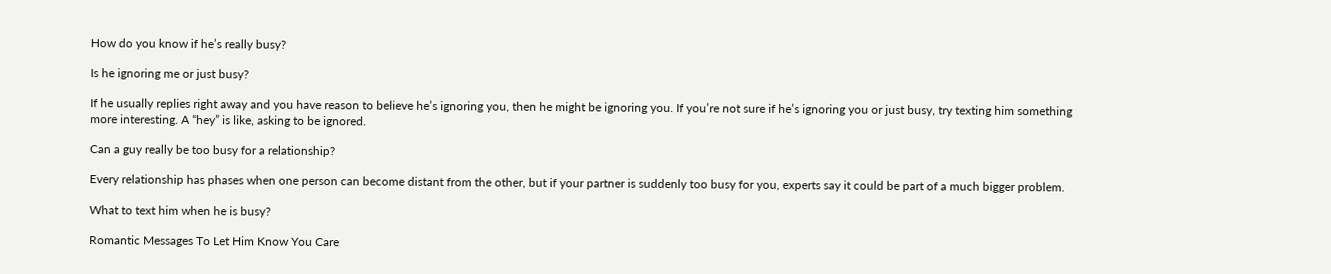How do you know if he’s really busy?

Is he ignoring me or just busy?

If he usually replies right away and you have reason to believe he’s ignoring you, then he might be ignoring you. If you’re not sure if he’s ignoring you or just busy, try texting him something more interesting. A “hey” is like, asking to be ignored.

Can a guy really be too busy for a relationship?

Every relationship has phases when one person can become distant from the other, but if your partner is suddenly too busy for you, experts say it could be part of a much bigger problem.

What to text him when he is busy?

Romantic Messages To Let Him Know You Care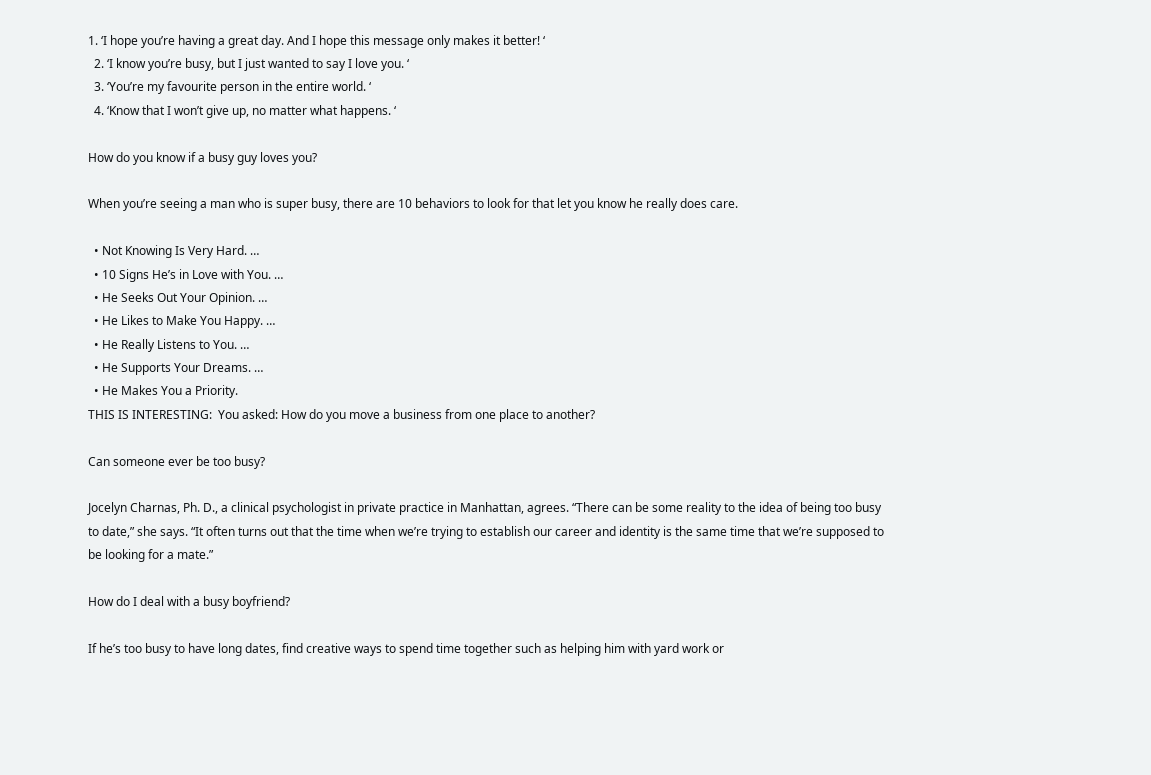1. ‘I hope you’re having a great day. And I hope this message only makes it better! ‘
  2. ‘I know you’re busy, but I just wanted to say I love you. ‘
  3. ‘You’re my favourite person in the entire world. ‘
  4. ‘Know that I won’t give up, no matter what happens. ‘

How do you know if a busy guy loves you?

When you’re seeing a man who is super busy, there are 10 behaviors to look for that let you know he really does care.

  • Not Knowing Is Very Hard. …
  • 10 Signs He’s in Love with You. …
  • He Seeks Out Your Opinion. …
  • He Likes to Make You Happy. …
  • He Really Listens to You. …
  • He Supports Your Dreams. …
  • He Makes You a Priority.
THIS IS INTERESTING:  You asked: How do you move a business from one place to another?

Can someone ever be too busy?

Jocelyn Charnas, Ph. D., a clinical psychologist in private practice in Manhattan, agrees. “There can be some reality to the idea of being too busy to date,” she says. “It often turns out that the time when we’re trying to establish our career and identity is the same time that we’re supposed to be looking for a mate.”

How do I deal with a busy boyfriend?

If he’s too busy to have long dates, find creative ways to spend time together such as helping him with yard work or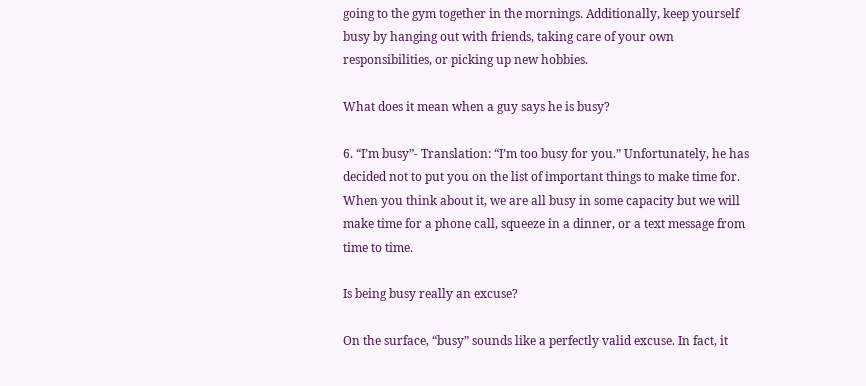going to the gym together in the mornings. Additionally, keep yourself busy by hanging out with friends, taking care of your own responsibilities, or picking up new hobbies.

What does it mean when a guy says he is busy?

6. “I’m busy”- Translation: “I’m too busy for you.” Unfortunately, he has decided not to put you on the list of important things to make time for. When you think about it, we are all busy in some capacity but we will make time for a phone call, squeeze in a dinner, or a text message from time to time.

Is being busy really an excuse?

On the surface, “busy” sounds like a perfectly valid excuse. In fact, it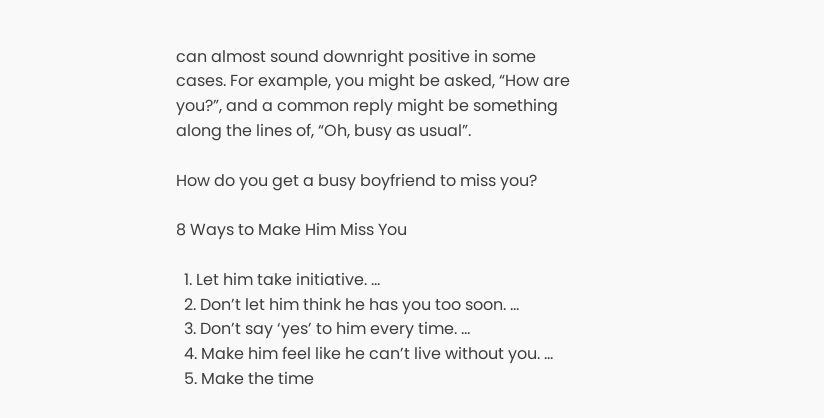can almost sound downright positive in some cases. For example, you might be asked, “How are you?”, and a common reply might be something along the lines of, “Oh, busy as usual”.

How do you get a busy boyfriend to miss you?

8 Ways to Make Him Miss You

  1. Let him take initiative. …
  2. Don’t let him think he has you too soon. …
  3. Don’t say ‘yes’ to him every time. …
  4. Make him feel like he can’t live without you. …
  5. Make the time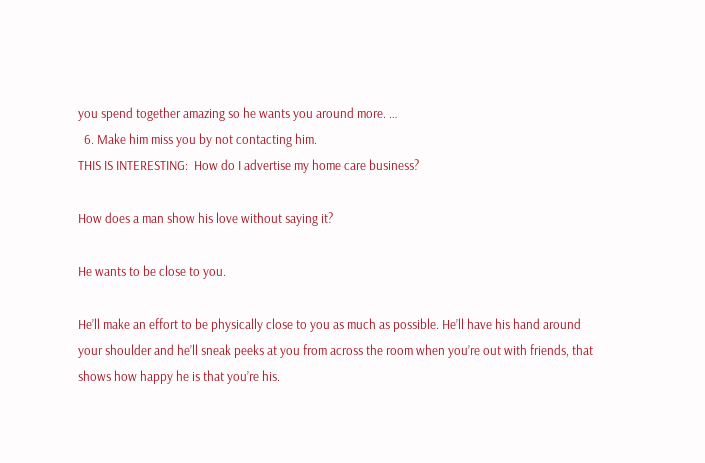you spend together amazing so he wants you around more. …
  6. Make him miss you by not contacting him.
THIS IS INTERESTING:  How do I advertise my home care business?

How does a man show his love without saying it?

He wants to be close to you.

He’ll make an effort to be physically close to you as much as possible. He’ll have his hand around your shoulder and he’ll sneak peeks at you from across the room when you’re out with friends, that shows how happy he is that you’re his.